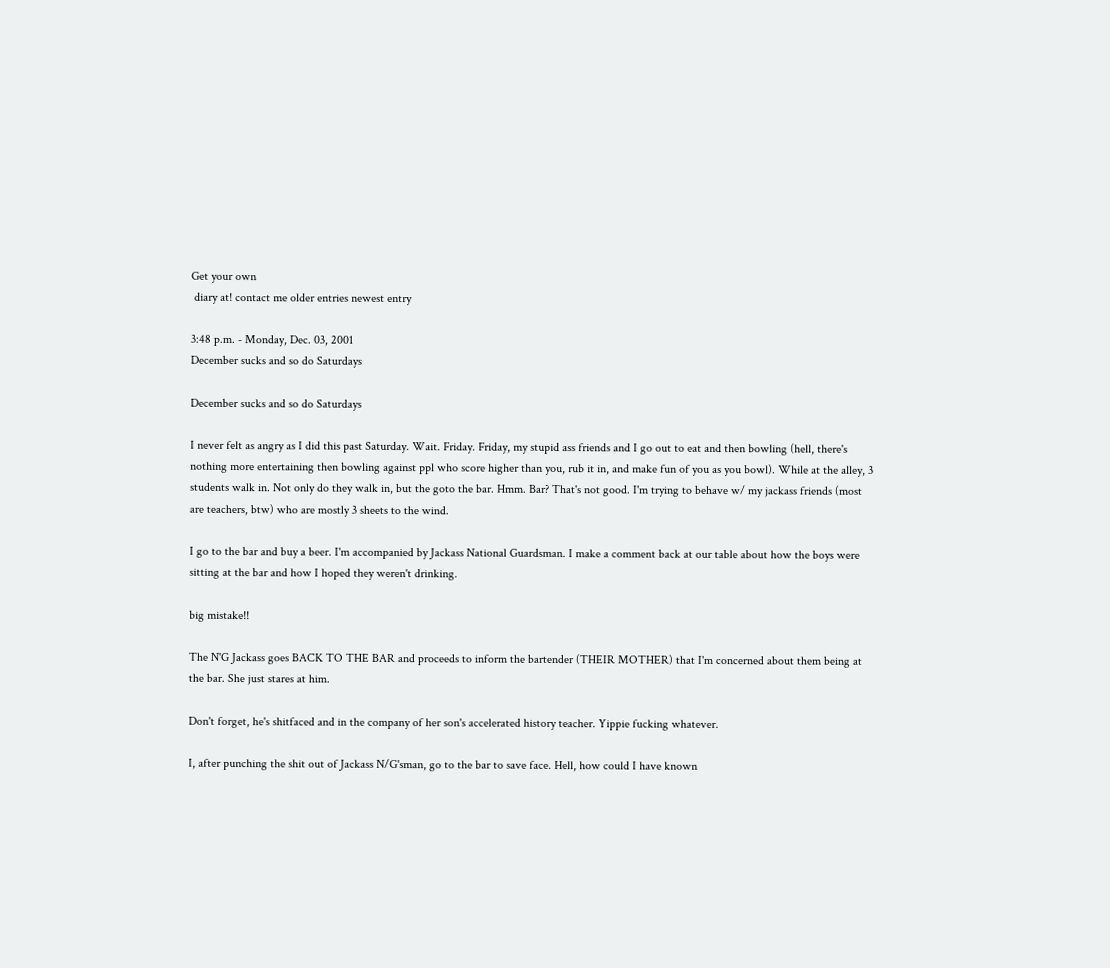Get your own
 diary at! contact me older entries newest entry

3:48 p.m. - Monday, Dec. 03, 2001
December sucks and so do Saturdays

December sucks and so do Saturdays

I never felt as angry as I did this past Saturday. Wait. Friday. Friday, my stupid ass friends and I go out to eat and then bowling (hell, there's nothing more entertaining then bowling against ppl who score higher than you, rub it in, and make fun of you as you bowl). While at the alley, 3 students walk in. Not only do they walk in, but the goto the bar. Hmm. Bar? That's not good. I'm trying to behave w/ my jackass friends (most are teachers, btw) who are mostly 3 sheets to the wind.

I go to the bar and buy a beer. I'm accompanied by Jackass National Guardsman. I make a comment back at our table about how the boys were sitting at the bar and how I hoped they weren't drinking.

big mistake!!

The N'G Jackass goes BACK TO THE BAR and proceeds to inform the bartender (THEIR MOTHER) that I'm concerned about them being at the bar. She just stares at him.

Don't forget, he's shitfaced and in the company of her son's accelerated history teacher. Yippie fucking whatever.

I, after punching the shit out of Jackass N/G'sman, go to the bar to save face. Hell, how could I have known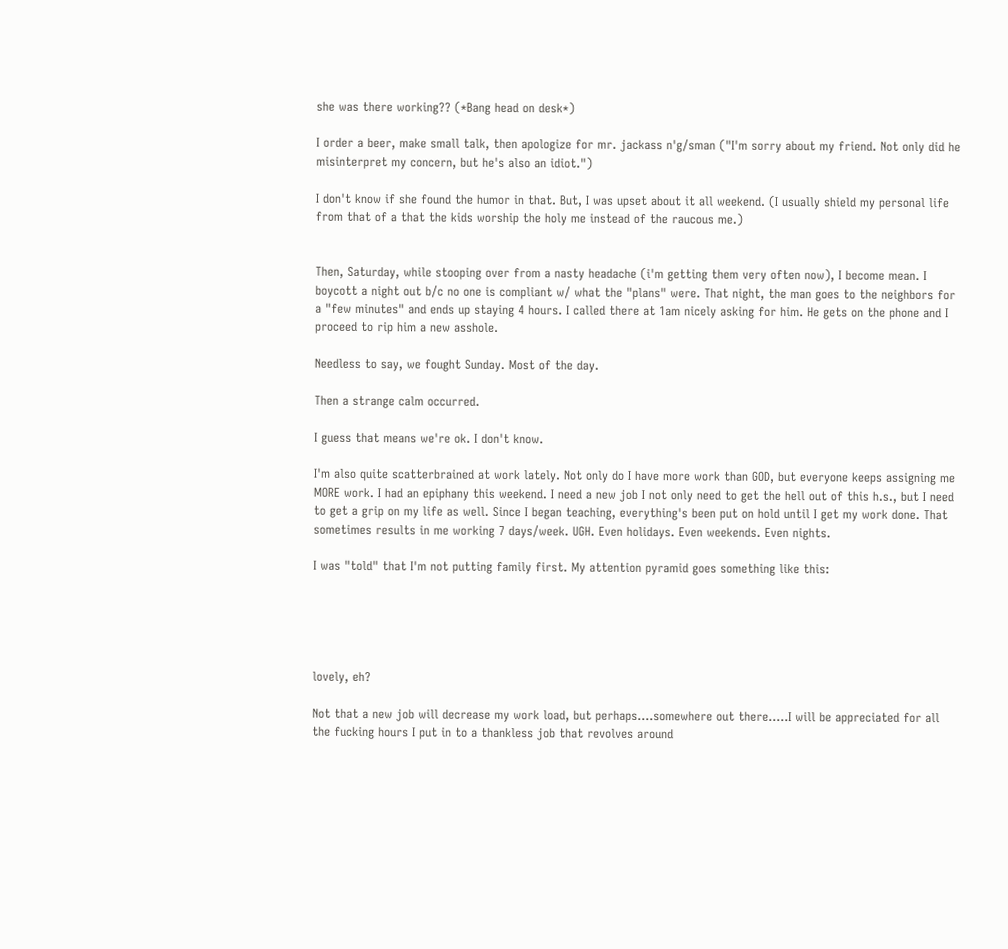she was there working?? (*Bang head on desk*)

I order a beer, make small talk, then apologize for mr. jackass n'g/sman ("I'm sorry about my friend. Not only did he misinterpret my concern, but he's also an idiot.")

I don't know if she found the humor in that. But, I was upset about it all weekend. (I usually shield my personal life from that of a that the kids worship the holy me instead of the raucous me.)


Then, Saturday, while stooping over from a nasty headache (i'm getting them very often now), I become mean. I boycott a night out b/c no one is compliant w/ what the "plans" were. That night, the man goes to the neighbors for a "few minutes" and ends up staying 4 hours. I called there at 1am nicely asking for him. He gets on the phone and I proceed to rip him a new asshole.

Needless to say, we fought Sunday. Most of the day.

Then a strange calm occurred.

I guess that means we're ok. I don't know.

I'm also quite scatterbrained at work lately. Not only do I have more work than GOD, but everyone keeps assigning me MORE work. I had an epiphany this weekend. I need a new job I not only need to get the hell out of this h.s., but I need to get a grip on my life as well. Since I began teaching, everything's been put on hold until I get my work done. That sometimes results in me working 7 days/week. UGH. Even holidays. Even weekends. Even nights.

I was "told" that I'm not putting family first. My attention pyramid goes something like this:





lovely, eh?

Not that a new job will decrease my work load, but perhaps....somewhere out there.....I will be appreciated for all the fucking hours I put in to a thankless job that revolves around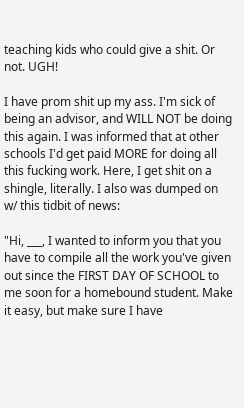teaching kids who could give a shit. Or not. UGH!

I have prom shit up my ass. I'm sick of being an advisor, and WILL NOT be doing this again. I was informed that at other schools I'd get paid MORE for doing all this fucking work. Here, I get shit on a shingle, literally. I also was dumped on w/ this tidbit of news:

"Hi, ___, I wanted to inform you that you have to compile all the work you've given out since the FIRST DAY OF SCHOOL to me soon for a homebound student. Make it easy, but make sure I have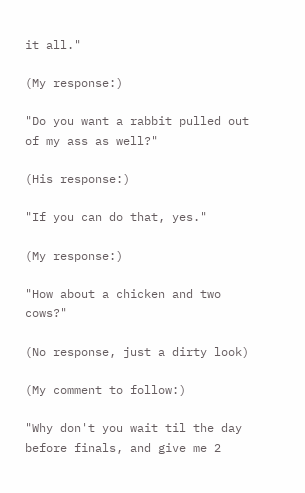it all."

(My response:)

"Do you want a rabbit pulled out of my ass as well?"

(His response:)

"If you can do that, yes."

(My response:)

"How about a chicken and two cows?"

(No response, just a dirty look)

(My comment to follow:)

"Why don't you wait til the day before finals, and give me 2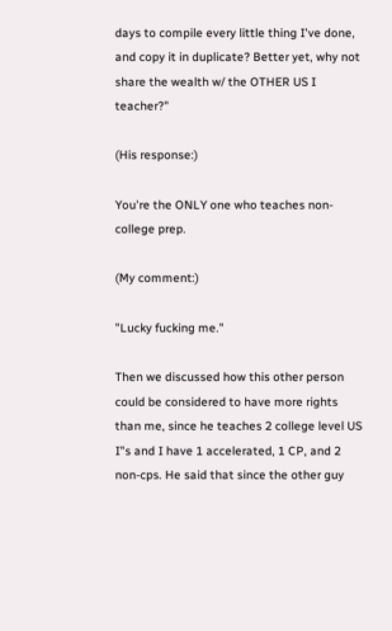days to compile every little thing I've done, and copy it in duplicate? Better yet, why not share the wealth w/ the OTHER US I teacher?"

(His response:)

You're the ONLY one who teaches non-college prep.

(My comment:)

"Lucky fucking me."

Then we discussed how this other person could be considered to have more rights than me, since he teaches 2 college level US I"s and I have 1 accelerated, 1 CP, and 2 non-cps. He said that since the other guy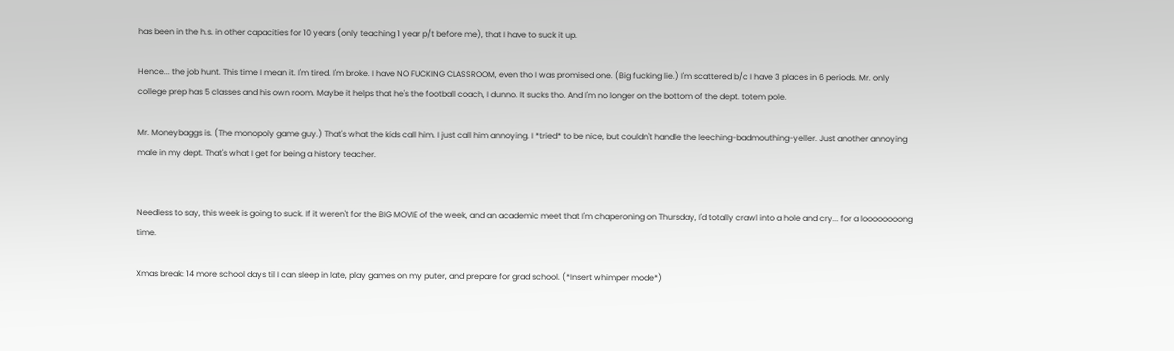has been in the h.s. in other capacities for 10 years (only teaching 1 year p/t before me), that I have to suck it up.

Hence... the job hunt. This time I mean it. I'm tired. I'm broke. I have NO FUCKING CLASSROOM, even tho I was promised one. (Big fucking lie.) I'm scattered b/c I have 3 places in 6 periods. Mr. only college prep has 5 classes and his own room. Maybe it helps that he's the football coach, I dunno. It sucks tho. And I'm no longer on the bottom of the dept. totem pole.

Mr. Moneybaggs is. (The monopoly game guy.) That's what the kids call him. I just call him annoying. I *tried* to be nice, but couldn't handle the leeching-badmouthing-yeller. Just another annoying male in my dept. That's what I get for being a history teacher.


Needless to say, this week is going to suck. If it weren't for the BIG MOVIE of the week, and an academic meet that I'm chaperoning on Thursday, I'd totally crawl into a hole and cry... for a loooooooong time.

Xmas break: 14 more school days til I can sleep in late, play games on my puter, and prepare for grad school. (*Insert whimper mode*)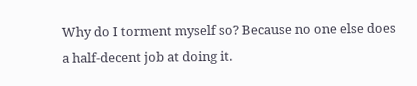Why do I torment myself so? Because no one else does a half-decent job at doing it.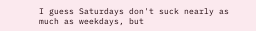I guess Saturdays don't suck nearly as much as weekdays, but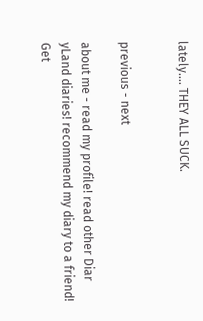lately.... THEY ALL SUCK.


previous - next

about me - read my profile! read other Diar
yLand diaries! recommend my diary to a friend! Get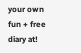your own fun + free diary at!